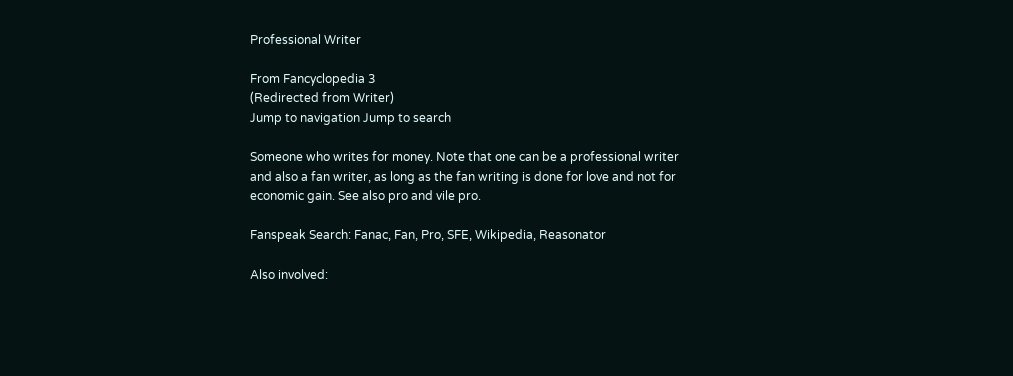Professional Writer

From Fancyclopedia 3
(Redirected from Writer)
Jump to navigation Jump to search

Someone who writes for money. Note that one can be a professional writer and also a fan writer, as long as the fan writing is done for love and not for economic gain. See also pro and vile pro.

Fanspeak Search: Fanac, Fan, Pro, SFE, Wikipedia, Reasonator

Also involved: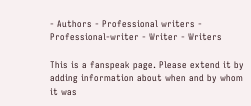- Authors - Professional writers - Professional-writer - Writer - Writers

This is a fanspeak page. Please extend it by adding information about when and by whom it was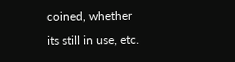coined, whether its still in use, etc.